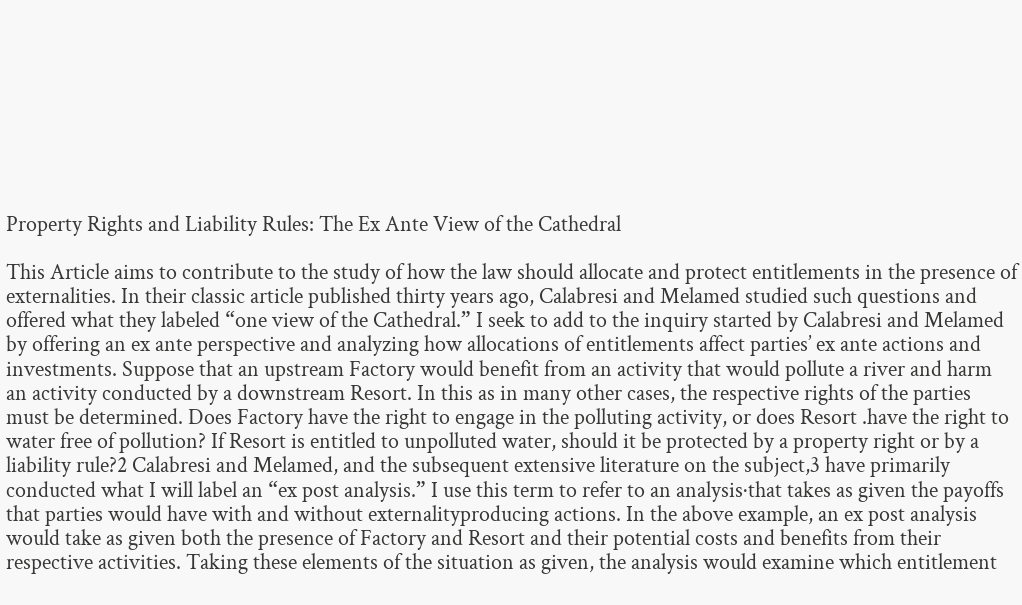Property Rights and Liability Rules: The Ex Ante View of the Cathedral

This Article aims to contribute to the study of how the law should allocate and protect entitlements in the presence of externalities. In their classic article published thirty years ago, Calabresi and Melamed studied such questions and offered what they labeled “one view of the Cathedral.” I seek to add to the inquiry started by Calabresi and Melamed by offering an ex ante perspective and analyzing how allocations of entitlements affect parties’ ex ante actions and investments. Suppose that an upstream Factory would benefit from an activity that would pollute a river and harm an activity conducted by a downstream Resort. In this as in many other cases, the respective rights of the parties must be determined. Does Factory have the right to engage in the polluting activity, or does Resort .have the right to water free of pollution? If Resort is entitled to unpolluted water, should it be protected by a property right or by a liability rule?2 Calabresi and Melamed, and the subsequent extensive literature on the subject,3 have primarily conducted what I will label an “ex post analysis.” I use this term to refer to an analysis·that takes as given the payoffs that parties would have with and without externalityproducing actions. In the above example, an ex post analysis would take as given both the presence of Factory and Resort and their potential costs and benefits from their respective activities. Taking these elements of the situation as given, the analysis would examine which entitlement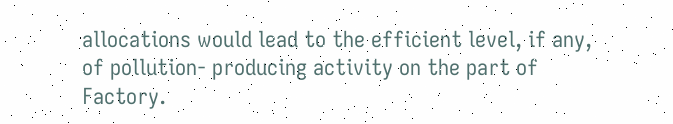allocations would lead to the efficient level, if any, of pollution- producing activity on the part of Factory.